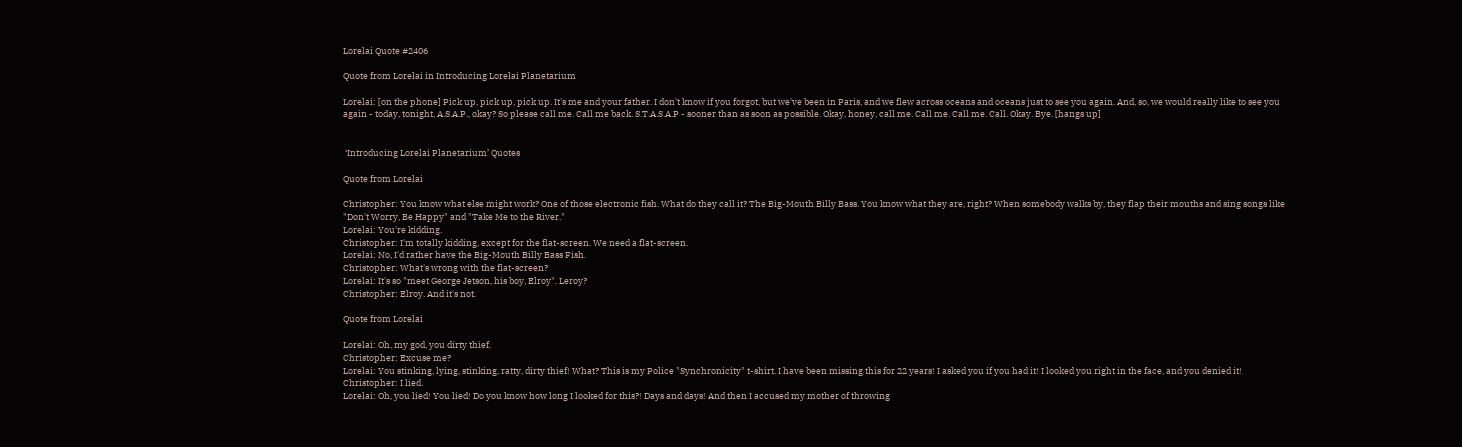Lorelai Quote #2406

Quote from Lorelai in Introducing Lorelai Planetarium

Lorelai: [on the phone] Pick up, pick up, pick up. It's me and your father. I don't know if you forgot, but we've been in Paris, and we flew across oceans and oceans just to see you again. And, so, we would really like to see you again - today, tonight, A.S.A.P., okay? So please call me. Call me back. S.T.A.S.A.P - sooner than as soon as possible. Okay, honey, call me. Call me. Call me. Call. Okay. Bye. [hangs up]


 ‘Introducing Lorelai Planetarium’ Quotes

Quote from Lorelai

Christopher: You know what else might work? One of those electronic fish. What do they call it? The Big-Mouth Billy Bass. You know what they are, right? When somebody walks by, they flap their mouths and sing songs like "Don't Worry, Be Happy" and "Take Me to the River."
Lorelai: You're kidding.
Christopher: I'm totally kidding, except for the flat-screen. We need a flat-screen.
Lorelai: No, I'd rather have the Big-Mouth Billy Bass Fish.
Christopher: What's wrong with the flat-screen?
Lorelai: It's so "meet George Jetson, his boy, Elroy". Leroy?
Christopher: Elroy. And it's not.

Quote from Lorelai

Lorelai: Oh, my god, you dirty thief.
Christopher: Excuse me?
Lorelai: You stinking, lying, stinking, ratty, dirty thief! What? This is my Police "Synchronicity" t-shirt. I have been missing this for 22 years! I asked you if you had it! I looked you right in the face, and you denied it!
Christopher: I lied.
Lorelai: Oh, you lied! You lied! Do you know how long I looked for this?! Days and days! And then I accused my mother of throwing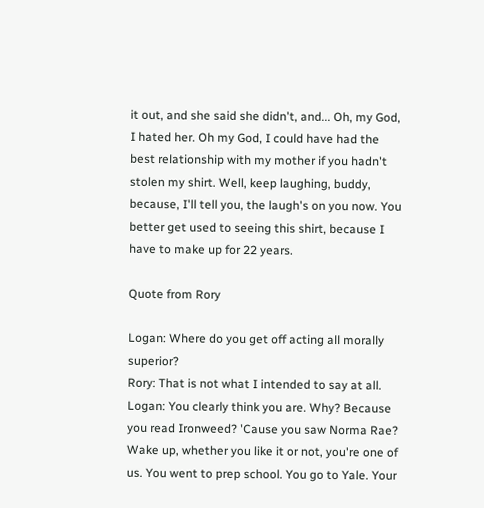it out, and she said she didn't, and... Oh, my God, I hated her. Oh my God, I could have had the best relationship with my mother if you hadn't stolen my shirt. Well, keep laughing, buddy, because, I'll tell you, the laugh's on you now. You better get used to seeing this shirt, because I have to make up for 22 years.

Quote from Rory

Logan: Where do you get off acting all morally superior?
Rory: That is not what I intended to say at all.
Logan: You clearly think you are. Why? Because you read Ironweed? 'Cause you saw Norma Rae? Wake up, whether you like it or not, you're one of us. You went to prep school. You go to Yale. Your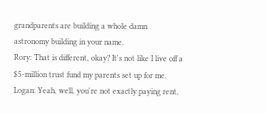grandparents are building a whole damn astronomy building in your name.
Rory: That is different, okay? It's not like I live off a $5-million trust fund my parents set up for me.
Logan: Yeah, well, you're not exactly paying rent,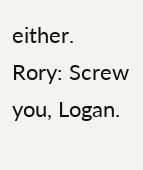either.
Rory: Screw you, Logan.